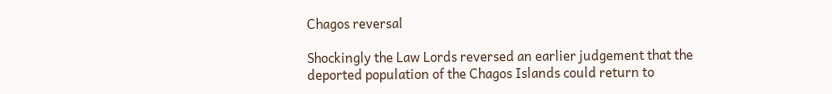Chagos reversal

Shockingly the Law Lords reversed an earlier judgement that the deported population of the Chagos Islands could return to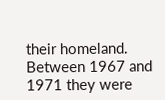their homeland. Between 1967 and 1971 they were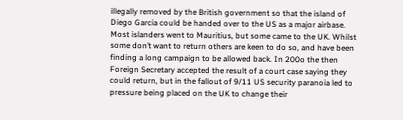illegally removed by the British government so that the island of Diego Garcia could be handed over to the US as a major airbase. Most islanders went to Mauritius, but some came to the UK. Whilst some don’t want to return others are keen to do so, and have been finding a long campaign to be allowed back. In 200o the then Foreign Secretary accepted the result of a court case saying they could return, but in the fallout of 9/11 US security paranoia led to pressure being placed on the UK to change their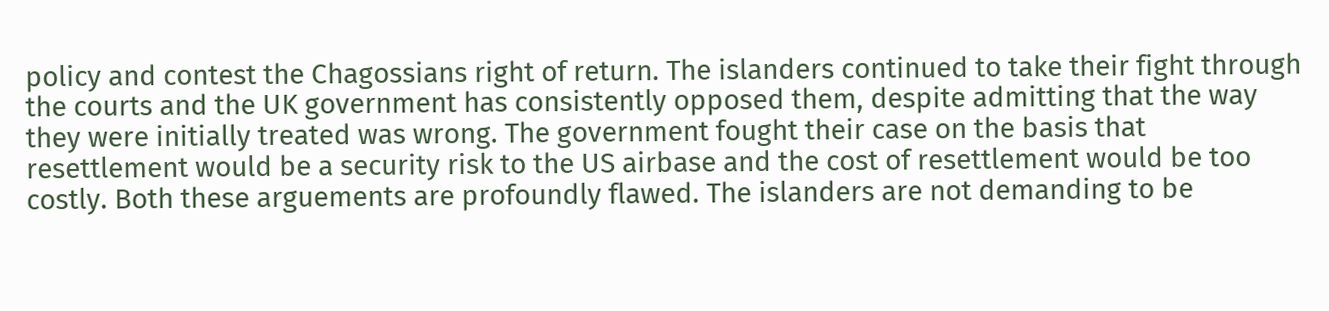policy and contest the Chagossians right of return. The islanders continued to take their fight through the courts and the UK government has consistently opposed them, despite admitting that the way they were initially treated was wrong. The government fought their case on the basis that resettlement would be a security risk to the US airbase and the cost of resettlement would be too costly. Both these arguements are profoundly flawed. The islanders are not demanding to be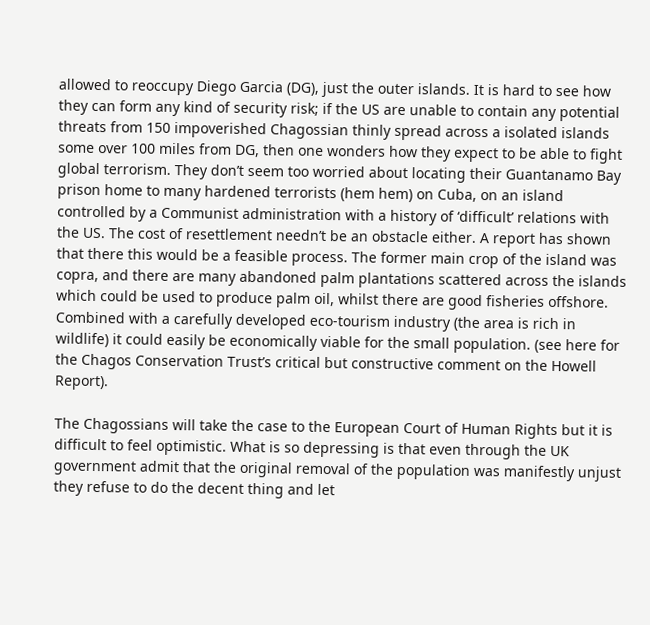allowed to reoccupy Diego Garcia (DG), just the outer islands. It is hard to see how they can form any kind of security risk; if the US are unable to contain any potential threats from 150 impoverished Chagossian thinly spread across a isolated islands some over 100 miles from DG, then one wonders how they expect to be able to fight global terrorism. They don’t seem too worried about locating their Guantanamo Bay prison home to many hardened terrorists (hem hem) on Cuba, on an island controlled by a Communist administration with a history of ‘difficult’ relations with the US. The cost of resettlement needn’t be an obstacle either. A report has shown that there this would be a feasible process. The former main crop of the island was copra, and there are many abandoned palm plantations scattered across the islands which could be used to produce palm oil, whilst there are good fisheries offshore. Combined with a carefully developed eco-tourism industry (the area is rich in wildlife) it could easily be economically viable for the small population. (see here for the Chagos Conservation Trust’s critical but constructive comment on the Howell Report).

The Chagossians will take the case to the European Court of Human Rights but it is difficult to feel optimistic. What is so depressing is that even through the UK government admit that the original removal of the population was manifestly unjust they refuse to do the decent thing and let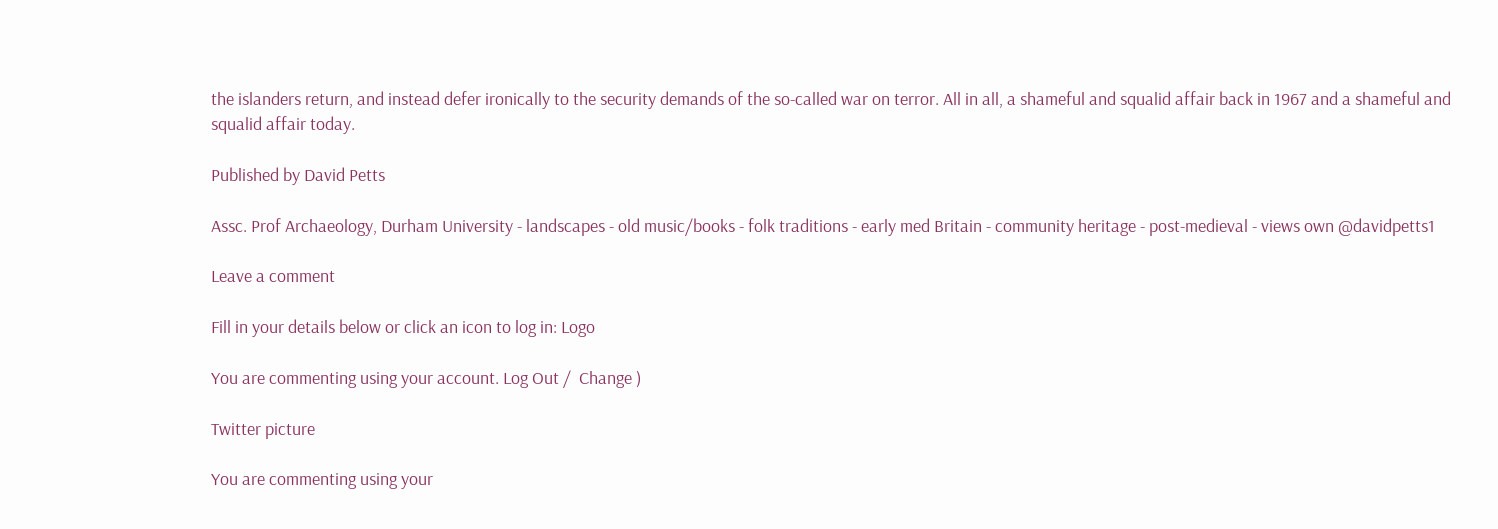the islanders return, and instead defer ironically to the security demands of the so-called war on terror. All in all, a shameful and squalid affair back in 1967 and a shameful and squalid affair today.

Published by David Petts

Assc. Prof Archaeology, Durham University - landscapes - old music/books - folk traditions - early med Britain - community heritage - post-medieval - views own @davidpetts1

Leave a comment

Fill in your details below or click an icon to log in: Logo

You are commenting using your account. Log Out /  Change )

Twitter picture

You are commenting using your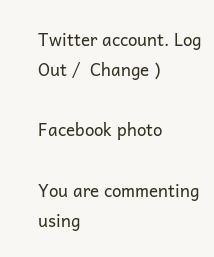Twitter account. Log Out /  Change )

Facebook photo

You are commenting using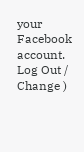your Facebook account. Log Out /  Change )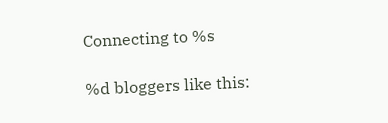Connecting to %s

%d bloggers like this: